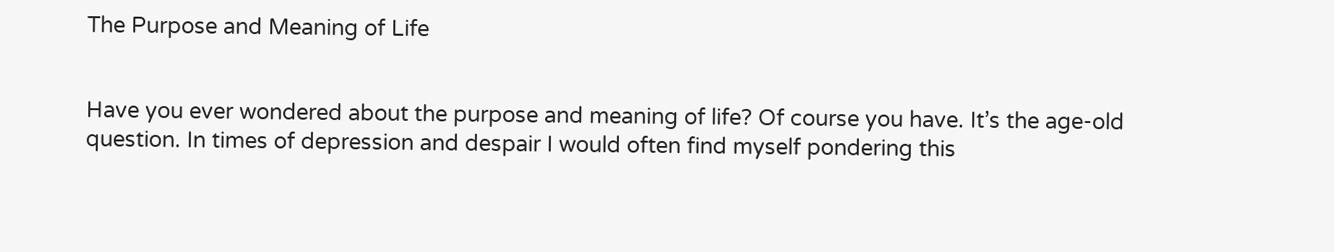The Purpose and Meaning of Life


Have you ever wondered about the purpose and meaning of life? Of course you have. It’s the age-old question. In times of depression and despair I would often find myself pondering this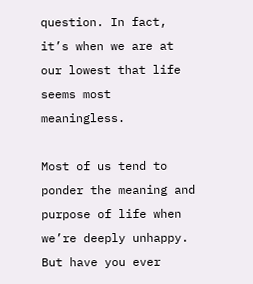question. In fact, it’s when we are at our lowest that life seems most meaningless.

Most of us tend to ponder the meaning and purpose of life when we’re deeply unhappy. But have you ever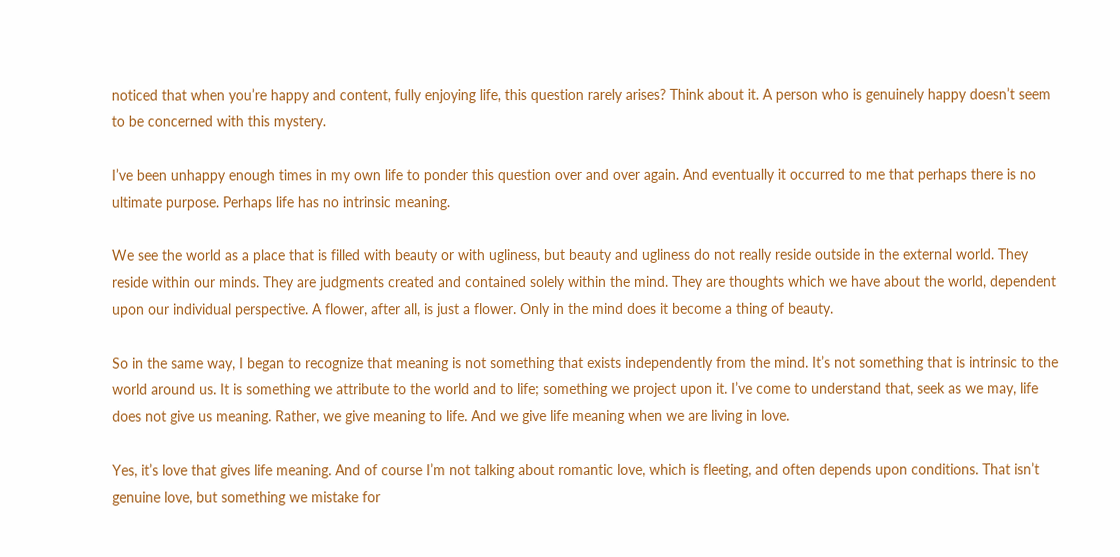noticed that when you’re happy and content, fully enjoying life, this question rarely arises? Think about it. A person who is genuinely happy doesn’t seem to be concerned with this mystery.

I’ve been unhappy enough times in my own life to ponder this question over and over again. And eventually it occurred to me that perhaps there is no ultimate purpose. Perhaps life has no intrinsic meaning.

We see the world as a place that is filled with beauty or with ugliness, but beauty and ugliness do not really reside outside in the external world. They reside within our minds. They are judgments created and contained solely within the mind. They are thoughts which we have about the world, dependent upon our individual perspective. A flower, after all, is just a flower. Only in the mind does it become a thing of beauty.

So in the same way, I began to recognize that meaning is not something that exists independently from the mind. It’s not something that is intrinsic to the world around us. It is something we attribute to the world and to life; something we project upon it. I’ve come to understand that, seek as we may, life does not give us meaning. Rather, we give meaning to life. And we give life meaning when we are living in love.

Yes, it’s love that gives life meaning. And of course I’m not talking about romantic love, which is fleeting, and often depends upon conditions. That isn’t genuine love, but something we mistake for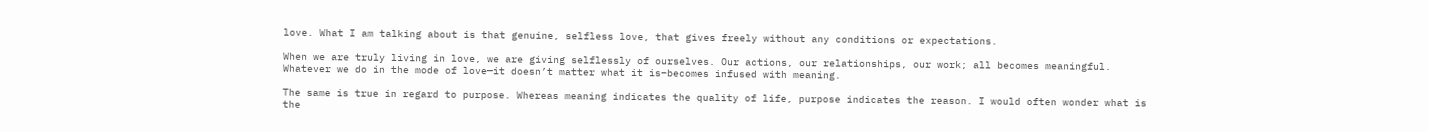love. What I am talking about is that genuine, selfless love, that gives freely without any conditions or expectations.

When we are truly living in love, we are giving selflessly of ourselves. Our actions, our relationships, our work; all becomes meaningful. Whatever we do in the mode of love—it doesn’t matter what it is–becomes infused with meaning.

The same is true in regard to purpose. Whereas meaning indicates the quality of life, purpose indicates the reason. I would often wonder what is the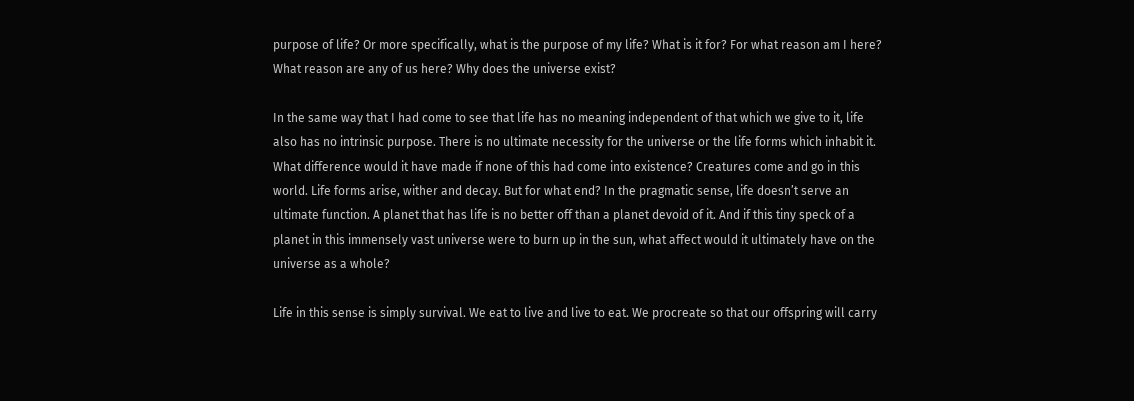purpose of life? Or more specifically, what is the purpose of my life? What is it for? For what reason am I here? What reason are any of us here? Why does the universe exist?

In the same way that I had come to see that life has no meaning independent of that which we give to it, life also has no intrinsic purpose. There is no ultimate necessity for the universe or the life forms which inhabit it. What difference would it have made if none of this had come into existence? Creatures come and go in this world. Life forms arise, wither and decay. But for what end? In the pragmatic sense, life doesn’t serve an ultimate function. A planet that has life is no better off than a planet devoid of it. And if this tiny speck of a planet in this immensely vast universe were to burn up in the sun, what affect would it ultimately have on the universe as a whole?

Life in this sense is simply survival. We eat to live and live to eat. We procreate so that our offspring will carry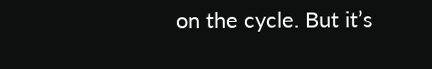on the cycle. But it’s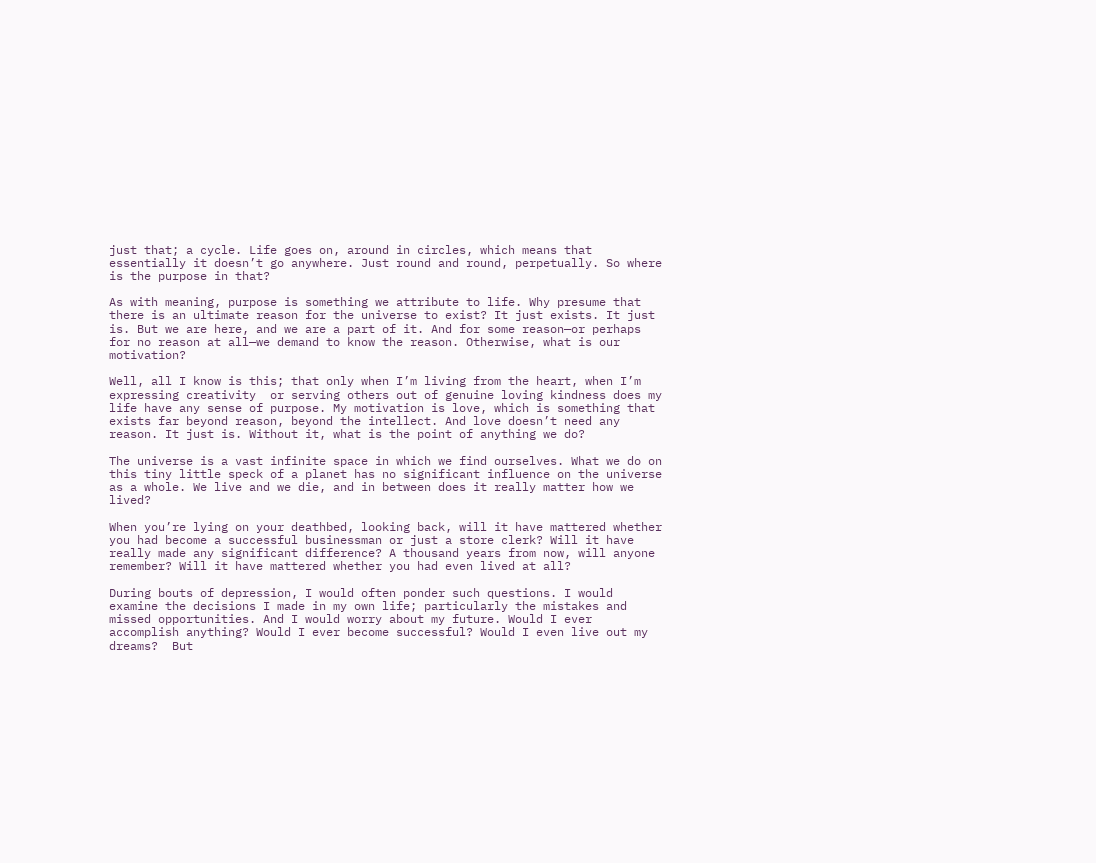just that; a cycle. Life goes on, around in circles, which means that essentially it doesn’t go anywhere. Just round and round, perpetually. So where is the purpose in that?

As with meaning, purpose is something we attribute to life. Why presume that there is an ultimate reason for the universe to exist? It just exists. It just is. But we are here, and we are a part of it. And for some reason—or perhaps for no reason at all—we demand to know the reason. Otherwise, what is our motivation?

Well, all I know is this; that only when I’m living from the heart, when I’m expressing creativity  or serving others out of genuine loving kindness does my life have any sense of purpose. My motivation is love, which is something that exists far beyond reason, beyond the intellect. And love doesn’t need any reason. It just is. Without it, what is the point of anything we do?

The universe is a vast infinite space in which we find ourselves. What we do on this tiny little speck of a planet has no significant influence on the universe as a whole. We live and we die, and in between does it really matter how we lived?

When you’re lying on your deathbed, looking back, will it have mattered whether you had become a successful businessman or just a store clerk? Will it have really made any significant difference? A thousand years from now, will anyone remember? Will it have mattered whether you had even lived at all?

During bouts of depression, I would often ponder such questions. I would examine the decisions I made in my own life; particularly the mistakes and missed opportunities. And I would worry about my future. Would I ever accomplish anything? Would I ever become successful? Would I even live out my dreams?  But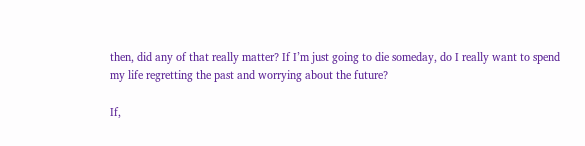then, did any of that really matter? If I’m just going to die someday, do I really want to spend my life regretting the past and worrying about the future?

If,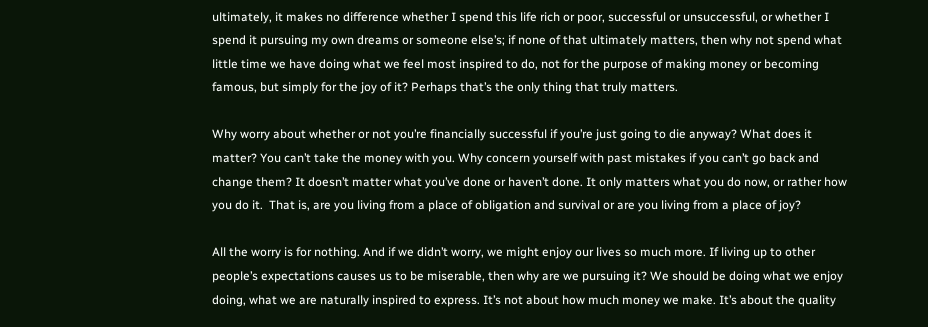ultimately, it makes no difference whether I spend this life rich or poor, successful or unsuccessful, or whether I spend it pursuing my own dreams or someone else’s; if none of that ultimately matters, then why not spend what little time we have doing what we feel most inspired to do, not for the purpose of making money or becoming famous, but simply for the joy of it? Perhaps that’s the only thing that truly matters.

Why worry about whether or not you’re financially successful if you’re just going to die anyway? What does it matter? You can’t take the money with you. Why concern yourself with past mistakes if you can’t go back and change them? It doesn’t matter what you’ve done or haven’t done. It only matters what you do now, or rather how you do it.  That is, are you living from a place of obligation and survival or are you living from a place of joy?

All the worry is for nothing. And if we didn’t worry, we might enjoy our lives so much more. If living up to other people’s expectations causes us to be miserable, then why are we pursuing it? We should be doing what we enjoy doing, what we are naturally inspired to express. It’s not about how much money we make. It’s about the quality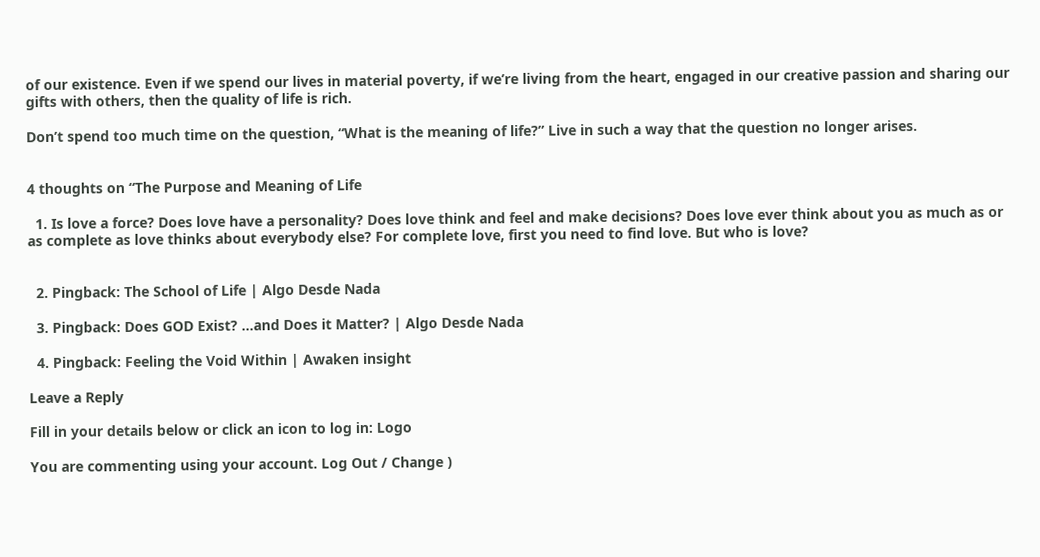of our existence. Even if we spend our lives in material poverty, if we’re living from the heart, engaged in our creative passion and sharing our gifts with others, then the quality of life is rich.

Don’t spend too much time on the question, “What is the meaning of life?” Live in such a way that the question no longer arises.


4 thoughts on “The Purpose and Meaning of Life

  1. Is love a force? Does love have a personality? Does love think and feel and make decisions? Does love ever think about you as much as or as complete as love thinks about everybody else? For complete love, first you need to find love. But who is love?


  2. Pingback: The School of Life | Algo Desde Nada

  3. Pingback: Does GOD Exist? …and Does it Matter? | Algo Desde Nada

  4. Pingback: Feeling the Void Within | Awaken insight

Leave a Reply

Fill in your details below or click an icon to log in: Logo

You are commenting using your account. Log Out / Change )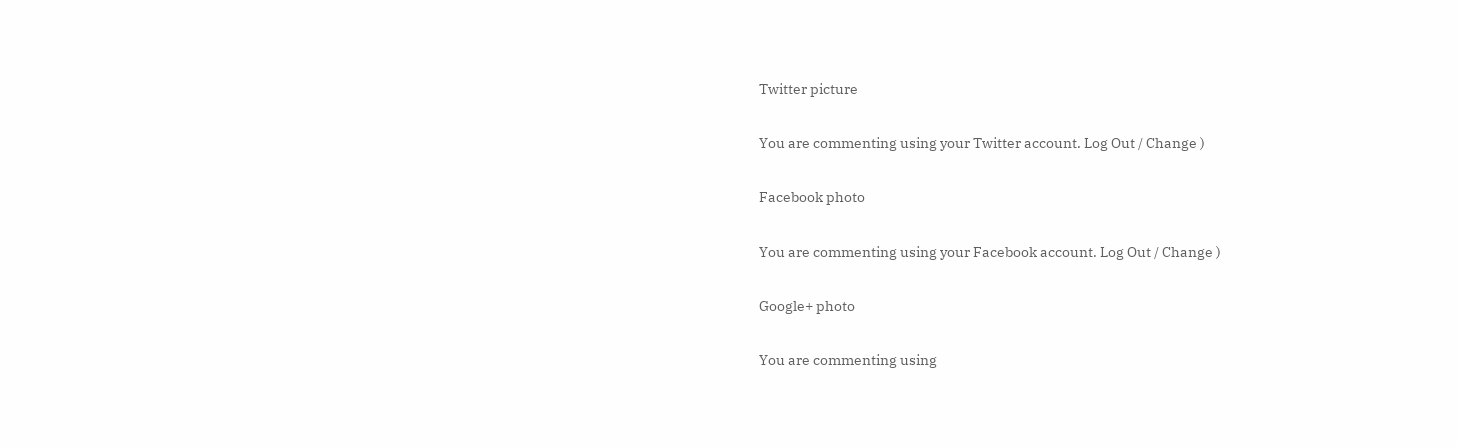Twitter picture

You are commenting using your Twitter account. Log Out / Change )

Facebook photo

You are commenting using your Facebook account. Log Out / Change )

Google+ photo

You are commenting using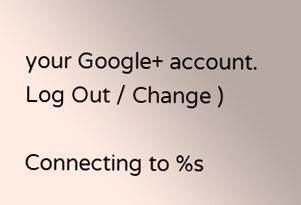your Google+ account. Log Out / Change )

Connecting to %s